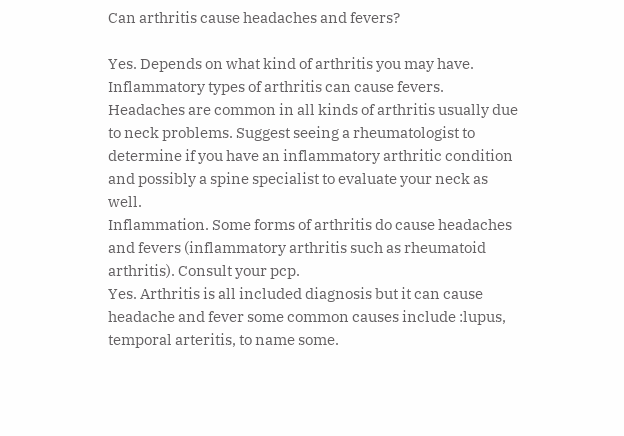Can arthritis cause headaches and fevers?

Yes. Depends on what kind of arthritis you may have. Inflammatory types of arthritis can cause fevers. Headaches are common in all kinds of arthritis usually due to neck problems. Suggest seeing a rheumatologist to determine if you have an inflammatory arthritic condition and possibly a spine specialist to evaluate your neck as well.
Inflammation. Some forms of arthritis do cause headaches and fevers (inflammatory arthritis such as rheumatoid arthritis). Consult your pcp.
Yes. Arthritis is all included diagnosis but it can cause headache and fever some common causes include :lupus, temporal arteritis, to name some.